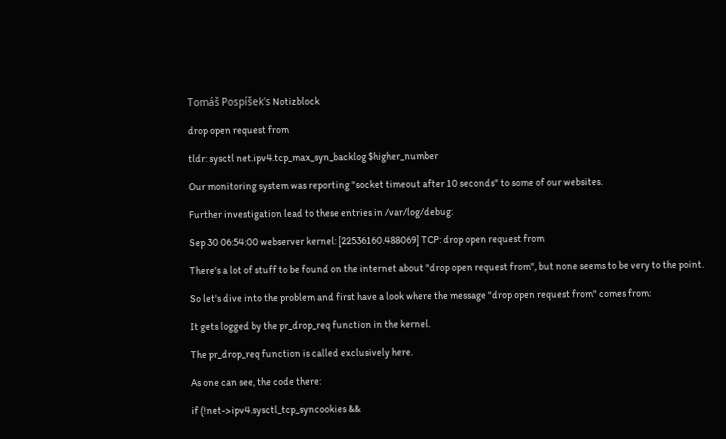Tomáš Pospíšek's Notizblock

drop open request from

tldr: sysctl net.ipv4.tcp_max_syn_backlog $higher_number

Our monitoring system was reporting "socket timeout after 10 seconds" to some of our websites.

Further investigation lead to these entries in /var/log/debug:

Sep 30 06:54:00 webserver kernel: [22536160.488069] TCP: drop open request from

There's a lot of stuff to be found on the internet about "drop open request from", but none seems to be very to the point.

So let's dive into the problem and first have a look where the message "drop open request from" comes from:

It gets logged by the pr_drop_req function in the kernel.

The pr_drop_req function is called exclusively here.

As one can see, the code there:

if (!net->ipv4.sysctl_tcp_syncookies &&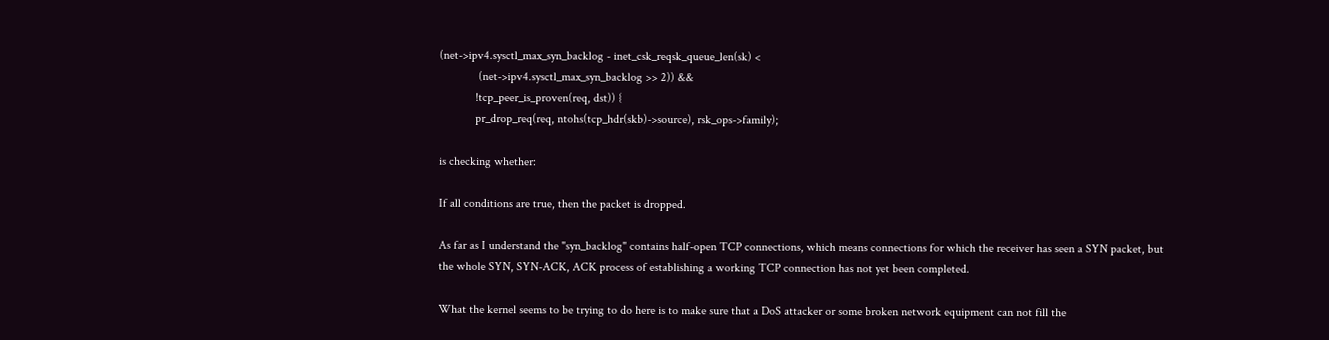(net->ipv4.sysctl_max_syn_backlog - inet_csk_reqsk_queue_len(sk) <
             (net->ipv4.sysctl_max_syn_backlog >> 2)) &&
            !tcp_peer_is_proven(req, dst)) {
            pr_drop_req(req, ntohs(tcp_hdr(skb)->source), rsk_ops->family);

is checking whether:

If all conditions are true, then the packet is dropped.

As far as I understand the "syn_backlog" contains half-open TCP connections, which means connections for which the receiver has seen a SYN packet, but the whole SYN, SYN-ACK, ACK process of establishing a working TCP connection has not yet been completed.

What the kernel seems to be trying to do here is to make sure that a DoS attacker or some broken network equipment can not fill the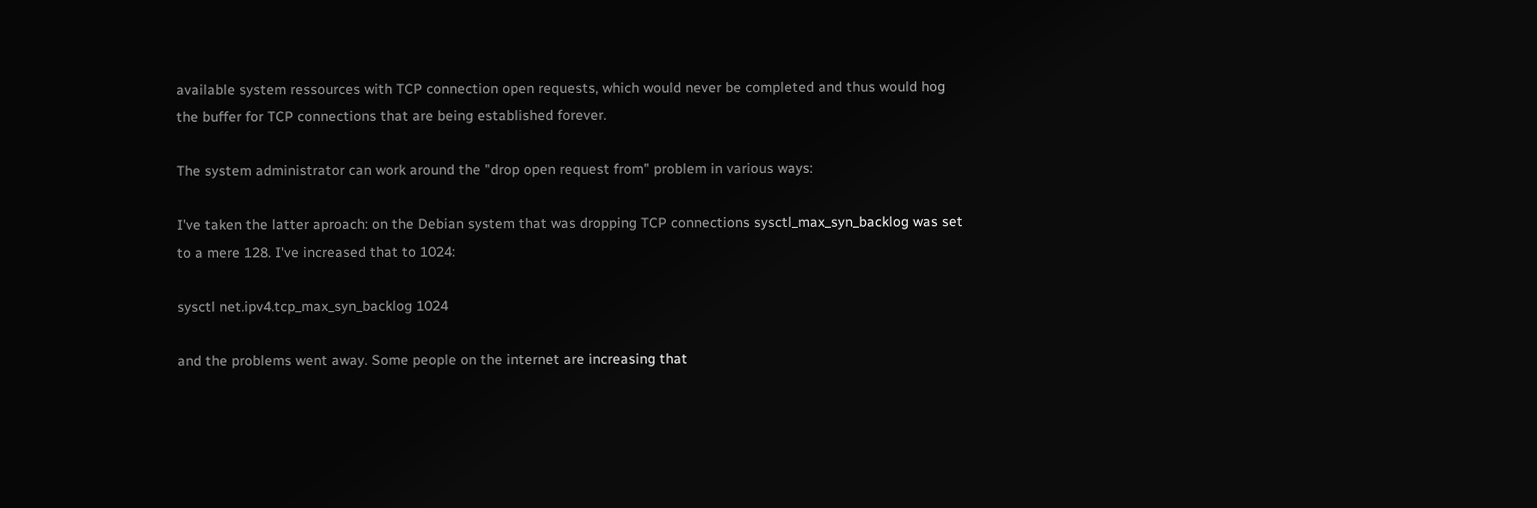available system ressources with TCP connection open requests, which would never be completed and thus would hog the buffer for TCP connections that are being established forever.

The system administrator can work around the "drop open request from" problem in various ways:

I've taken the latter aproach: on the Debian system that was dropping TCP connections sysctl_max_syn_backlog was set to a mere 128. I've increased that to 1024:

sysctl net.ipv4.tcp_max_syn_backlog 1024

and the problems went away. Some people on the internet are increasing that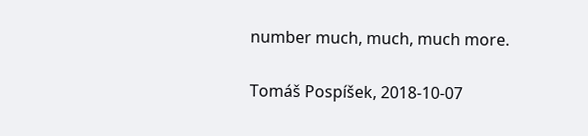number much, much, much more.

Tomáš Pospíšek, 2018-10-07